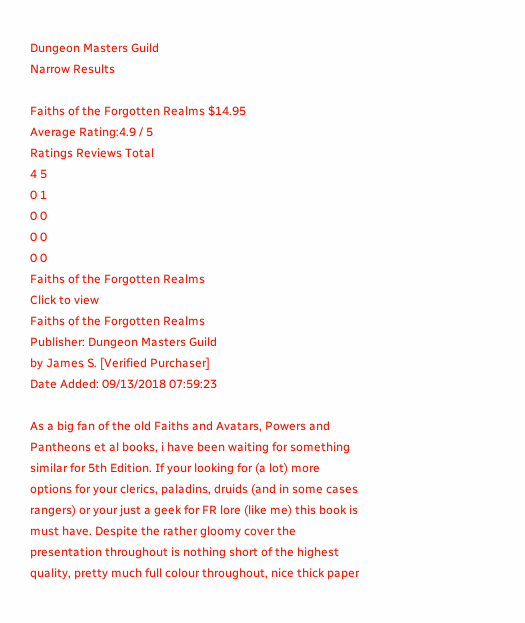Dungeon Masters Guild
Narrow Results

Faiths of the Forgotten Realms $14.95
Average Rating:4.9 / 5
Ratings Reviews Total
4 5
0 1
0 0
0 0
0 0
Faiths of the Forgotten Realms
Click to view
Faiths of the Forgotten Realms
Publisher: Dungeon Masters Guild
by James S. [Verified Purchaser]
Date Added: 09/13/2018 07:59:23

As a big fan of the old Faiths and Avatars, Powers and Pantheons et al books, i have been waiting for something similar for 5th Edition. If your looking for (a lot) more options for your clerics, paladins, druids (and in some cases rangers) or your just a geek for FR lore (like me) this book is must have. Despite the rather gloomy cover the presentation throughout is nothing short of the highest quality, pretty much full colour throughout, nice thick paper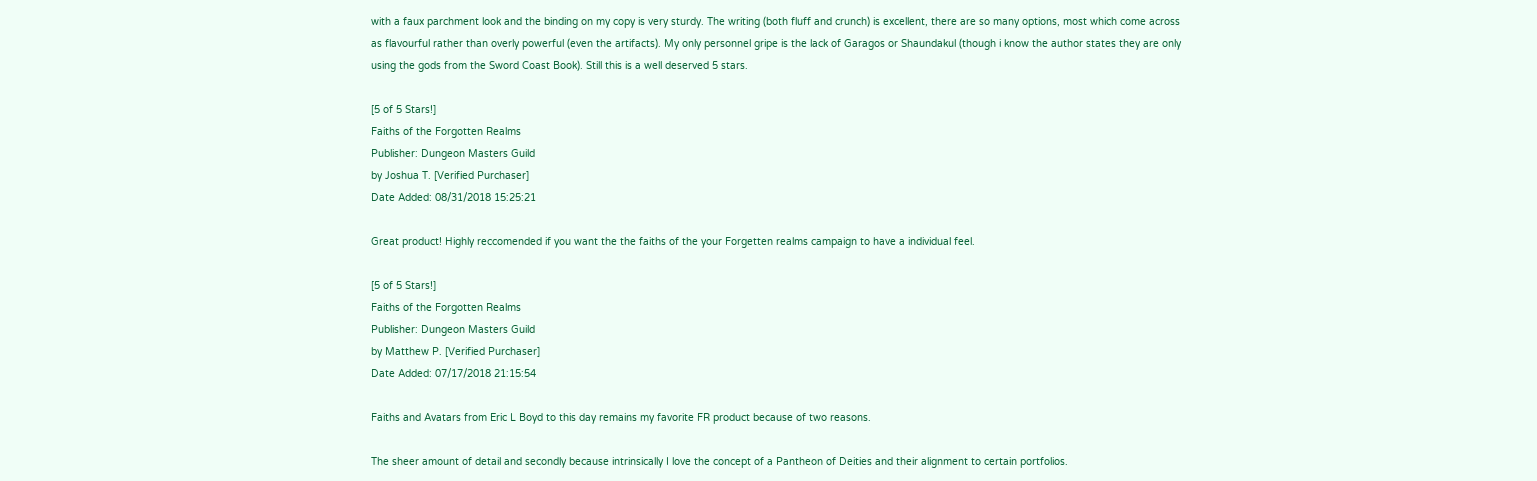with a faux parchment look and the binding on my copy is very sturdy. The writing (both fluff and crunch) is excellent, there are so many options, most which come across as flavourful rather than overly powerful (even the artifacts). My only personnel gripe is the lack of Garagos or Shaundakul (though i know the author states they are only using the gods from the Sword Coast Book). Still this is a well deserved 5 stars.

[5 of 5 Stars!]
Faiths of the Forgotten Realms
Publisher: Dungeon Masters Guild
by Joshua T. [Verified Purchaser]
Date Added: 08/31/2018 15:25:21

Great product! Highly reccomended if you want the the faiths of the your Forgetten realms campaign to have a individual feel.

[5 of 5 Stars!]
Faiths of the Forgotten Realms
Publisher: Dungeon Masters Guild
by Matthew P. [Verified Purchaser]
Date Added: 07/17/2018 21:15:54

Faiths and Avatars from Eric L Boyd to this day remains my favorite FR product because of two reasons.

The sheer amount of detail and secondly because intrinsically I love the concept of a Pantheon of Deities and their alignment to certain portfolios.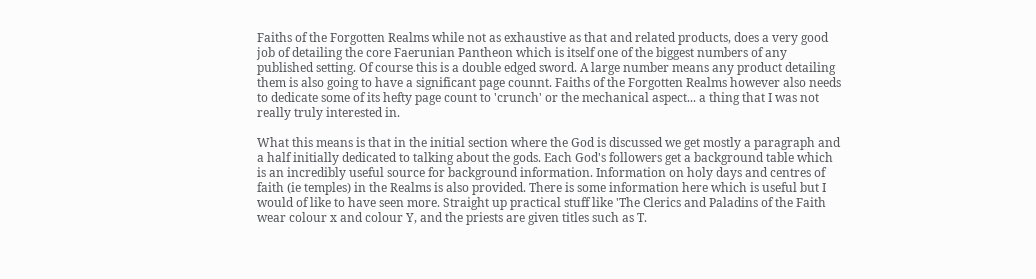Faiths of the Forgotten Realms while not as exhaustive as that and related products, does a very good job of detailing the core Faerunian Pantheon which is itself one of the biggest numbers of any published setting. Of course this is a double edged sword. A large number means any product detailing them is also going to have a significant page counnt. Faiths of the Forgotten Realms however also needs to dedicate some of its hefty page count to 'crunch' or the mechanical aspect... a thing that I was not really truly interested in.

What this means is that in the initial section where the God is discussed we get mostly a paragraph and a half initially dedicated to talking about the gods. Each God's followers get a background table which is an incredibly useful source for background information. Information on holy days and centres of faith (ie temples) in the Realms is also provided. There is some information here which is useful but I would of like to have seen more. Straight up practical stuff like 'The Clerics and Paladins of the Faith wear colour x and colour Y, and the priests are given titles such as T.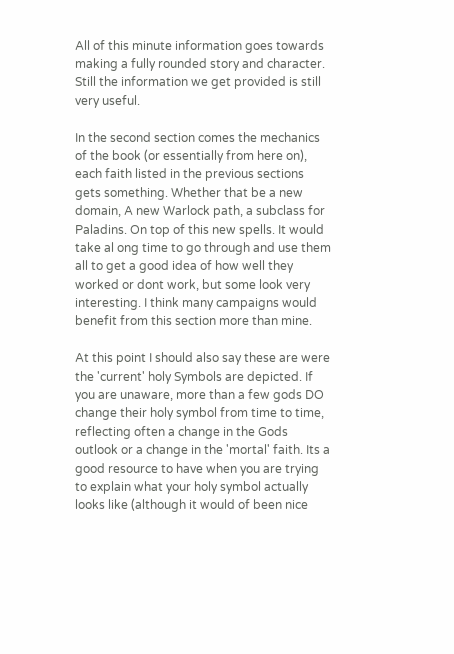All of this minute information goes towards making a fully rounded story and character. Still the information we get provided is still very useful.

In the second section comes the mechanics of the book (or essentially from here on), each faith listed in the previous sections gets something. Whether that be a new domain, A new Warlock path, a subclass for Paladins. On top of this new spells. It would take al ong time to go through and use them all to get a good idea of how well they worked or dont work, but some look very interesting. I think many campaigns would benefit from this section more than mine.

At this point I should also say these are were the 'current' holy Symbols are depicted. If you are unaware, more than a few gods DO change their holy symbol from time to time, reflecting often a change in the Gods outlook or a change in the 'mortal' faith. Its a good resource to have when you are trying to explain what your holy symbol actually looks like (although it would of been nice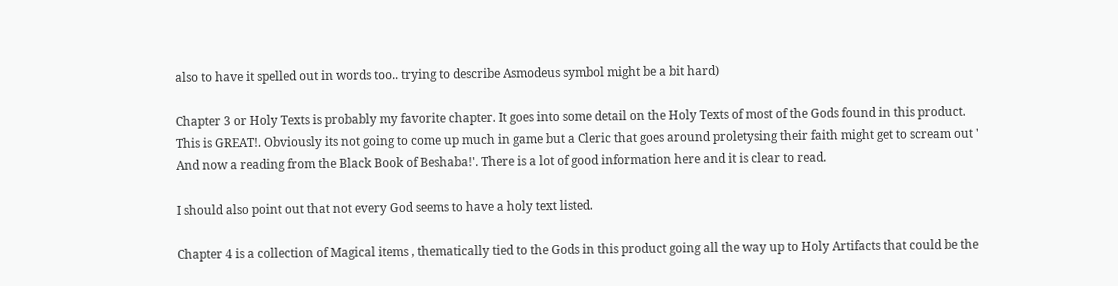also to have it spelled out in words too.. trying to describe Asmodeus symbol might be a bit hard)

Chapter 3 or Holy Texts is probably my favorite chapter. It goes into some detail on the Holy Texts of most of the Gods found in this product. This is GREAT!. Obviously its not going to come up much in game but a Cleric that goes around proletysing their faith might get to scream out ' And now a reading from the Black Book of Beshaba!'. There is a lot of good information here and it is clear to read.

I should also point out that not every God seems to have a holy text listed.

Chapter 4 is a collection of Magical items , thematically tied to the Gods in this product going all the way up to Holy Artifacts that could be the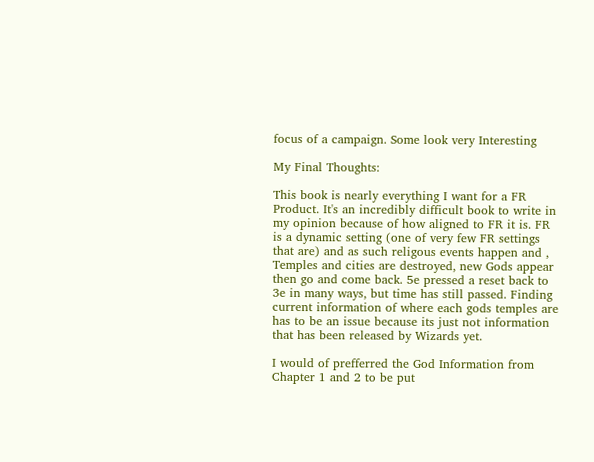focus of a campaign. Some look very Interesting

My Final Thoughts:

This book is nearly everything I want for a FR Product. It's an incredibly difficult book to write in my opinion because of how aligned to FR it is. FR is a dynamic setting (one of very few FR settings that are) and as such religous events happen and , Temples and cities are destroyed, new Gods appear then go and come back. 5e pressed a reset back to 3e in many ways, but time has still passed. Finding current information of where each gods temples are has to be an issue because its just not information that has been released by Wizards yet.

I would of prefferred the God Information from Chapter 1 and 2 to be put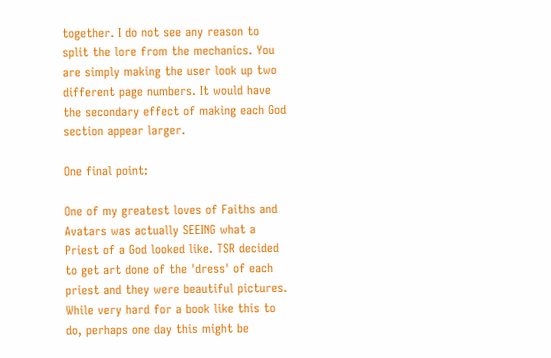together. I do not see any reason to split the lore from the mechanics. You are simply making the user look up two different page numbers. It would have the secondary effect of making each God section appear larger.

One final point:

One of my greatest loves of Faiths and Avatars was actually SEEING what a Priest of a God looked like. TSR decided to get art done of the 'dress' of each priest and they were beautiful pictures. While very hard for a book like this to do, perhaps one day this might be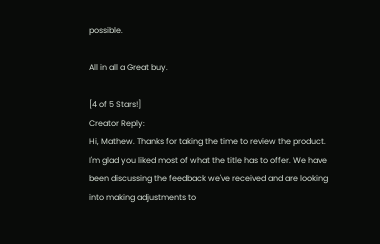possible.

All in all a Great buy.

[4 of 5 Stars!]
Creator Reply:
Hi, Mathew. Thanks for taking the time to review the product. I'm glad you liked most of what the title has to offer. We have been discussing the feedback we've received and are looking into making adjustments to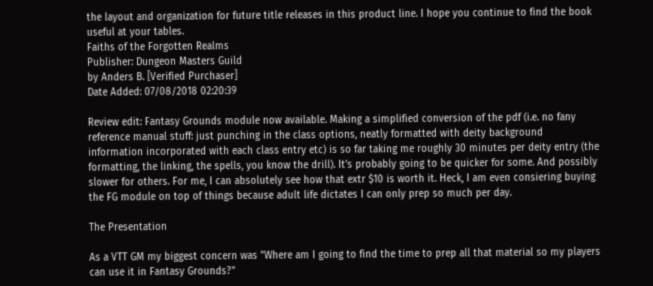the layout and organization for future title releases in this product line. I hope you continue to find the book useful at your tables.
Faiths of the Forgotten Realms
Publisher: Dungeon Masters Guild
by Anders B. [Verified Purchaser]
Date Added: 07/08/2018 02:20:39

Review edit: Fantasy Grounds module now available. Making a simplified conversion of the pdf (i.e. no fany reference manual stuff: just punching in the class options, neatly formatted with deity background information incorporated with each class entry etc) is so far taking me roughly 30 minutes per deity entry (the formatting, the linking, the spells, you know the drill). It's probably going to be quicker for some. And possibly slower for others. For me, I can absolutely see how that extr $10 is worth it. Heck, I am even consiering buying the FG module on top of things because adult life dictates I can only prep so much per day.

The Presentation

As a VTT GM my biggest concern was "Where am I going to find the time to prep all that material so my players can use it in Fantasy Grounds?"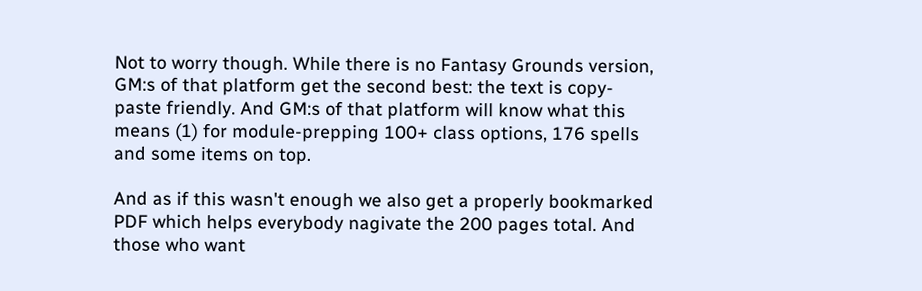Not to worry though. While there is no Fantasy Grounds version, GM:s of that platform get the second best: the text is copy-paste friendly. And GM:s of that platform will know what this means (1) for module-prepping 100+ class options, 176 spells and some items on top.

And as if this wasn't enough we also get a properly bookmarked PDF which helps everybody nagivate the 200 pages total. And those who want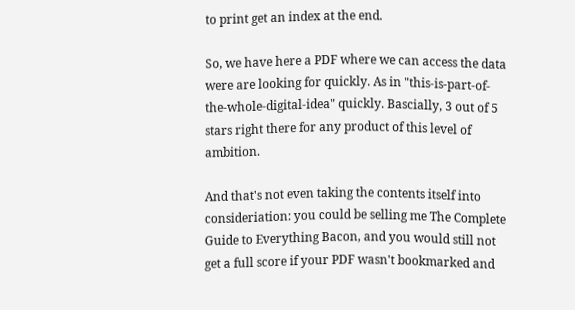to print get an index at the end.

So, we have here a PDF where we can access the data were are looking for quickly. As in "this-is-part-of-the-whole-digital-idea" quickly. Bascially, 3 out of 5 stars right there for any product of this level of ambition.

And that's not even taking the contents itself into consideriation: you could be selling me The Complete Guide to Everything Bacon, and you would still not get a full score if your PDF wasn't bookmarked and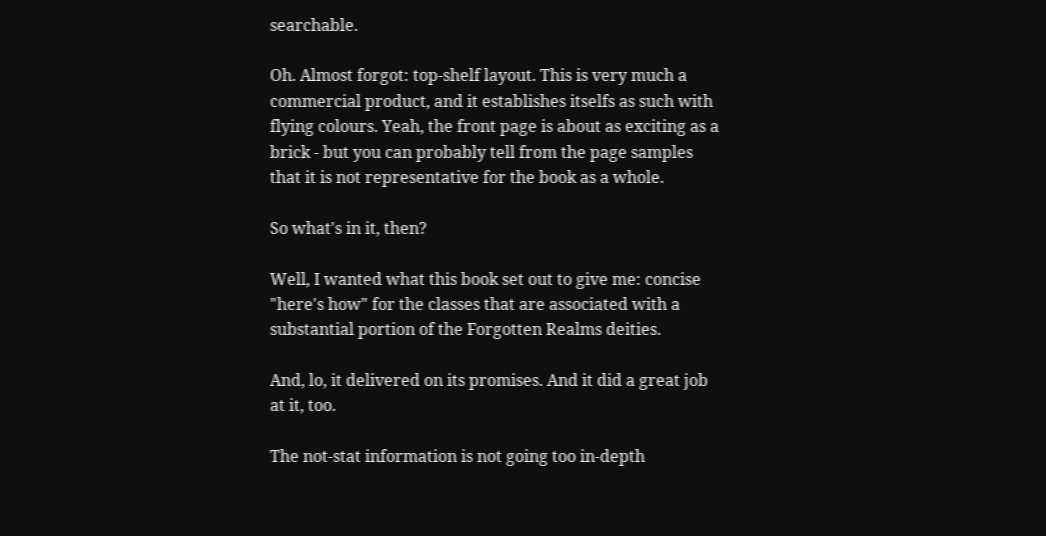searchable.

Oh. Almost forgot: top-shelf layout. This is very much a commercial product, and it establishes itselfs as such with flying colours. Yeah, the front page is about as exciting as a brick - but you can probably tell from the page samples that it is not representative for the book as a whole.

So what's in it, then?

Well, I wanted what this book set out to give me: concise "here's how" for the classes that are associated with a substantial portion of the Forgotten Realms deities.

And, lo, it delivered on its promises. And it did a great job at it, too.

The not-stat information is not going too in-depth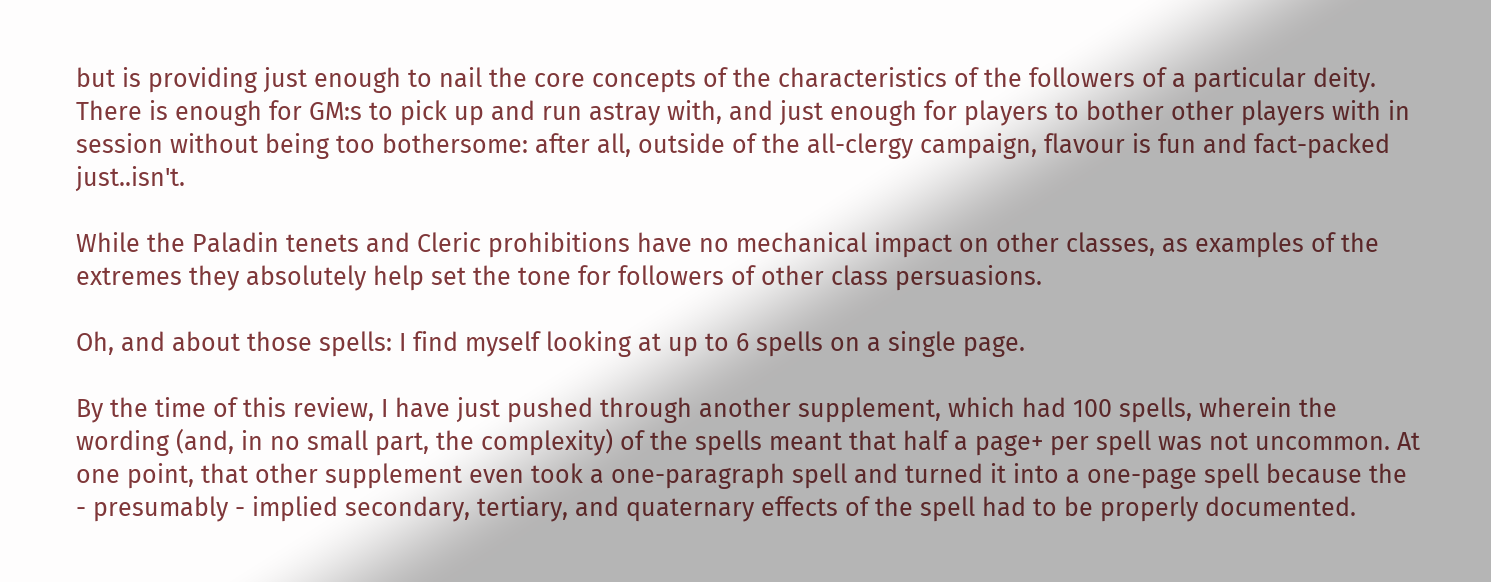but is providing just enough to nail the core concepts of the characteristics of the followers of a particular deity. There is enough for GM:s to pick up and run astray with, and just enough for players to bother other players with in session without being too bothersome: after all, outside of the all-clergy campaign, flavour is fun and fact-packed just..isn't.

While the Paladin tenets and Cleric prohibitions have no mechanical impact on other classes, as examples of the extremes they absolutely help set the tone for followers of other class persuasions.

Oh, and about those spells: I find myself looking at up to 6 spells on a single page.

By the time of this review, I have just pushed through another supplement, which had 100 spells, wherein the wording (and, in no small part, the complexity) of the spells meant that half a page+ per spell was not uncommon. At one point, that other supplement even took a one-paragraph spell and turned it into a one-page spell because the - presumably - implied secondary, tertiary, and quaternary effects of the spell had to be properly documented.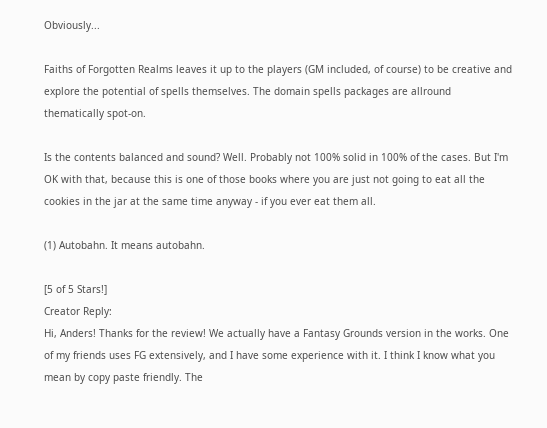Obviously...

Faiths of Forgotten Realms leaves it up to the players (GM included, of course) to be creative and explore the potential of spells themselves. The domain spells packages are allround thematically spot-on.

Is the contents balanced and sound? Well. Probably not 100% solid in 100% of the cases. But I'm OK with that, because this is one of those books where you are just not going to eat all the cookies in the jar at the same time anyway - if you ever eat them all.

(1) Autobahn. It means autobahn.

[5 of 5 Stars!]
Creator Reply:
Hi, Anders! Thanks for the review! We actually have a Fantasy Grounds version in the works. One of my friends uses FG extensively, and I have some experience with it. I think I know what you mean by copy paste friendly. The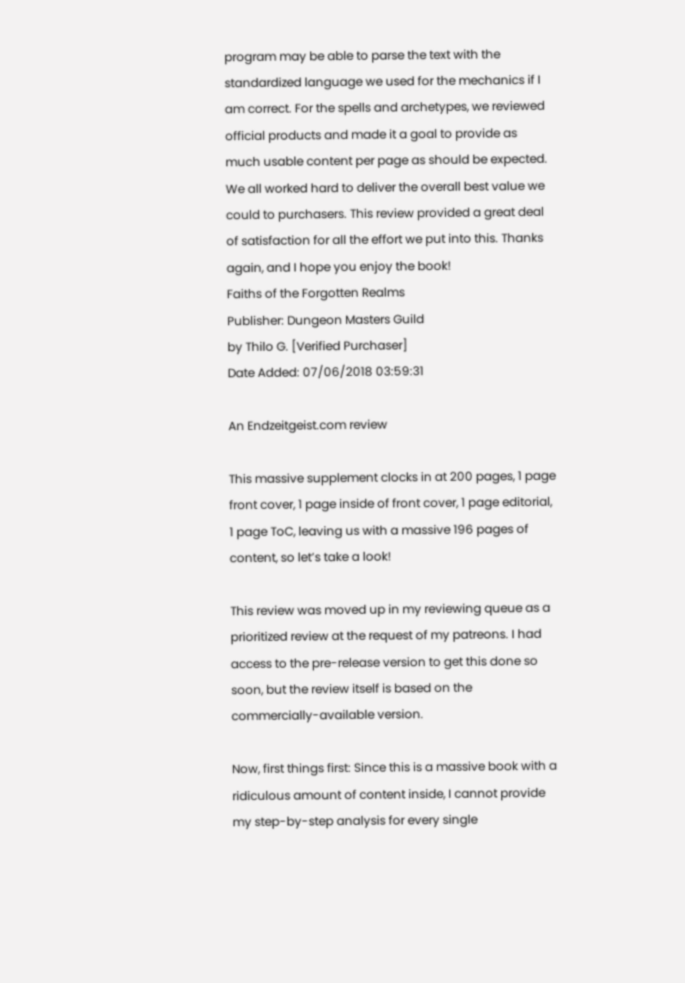program may be able to parse the text with the standardized language we used for the mechanics if I am correct. For the spells and archetypes, we reviewed official products and made it a goal to provide as much usable content per page as should be expected. We all worked hard to deliver the overall best value we could to purchasers. This review provided a great deal of satisfaction for all the effort we put into this. Thanks again, and I hope you enjoy the book!
Faiths of the Forgotten Realms
Publisher: Dungeon Masters Guild
by Thilo G. [Verified Purchaser]
Date Added: 07/06/2018 03:59:31

An Endzeitgeist.com review

This massive supplement clocks in at 200 pages, 1 page front cover, 1 page inside of front cover, 1 page editorial, 1 page ToC, leaving us with a massive 196 pages of content, so let’s take a look!

This review was moved up in my reviewing queue as a prioritized review at the request of my patreons. I had access to the pre-release version to get this done so soon, but the review itself is based on the commercially-available version.

Now, first things first: Since this is a massive book with a ridiculous amount of content inside, I cannot provide my step-by-step analysis for every single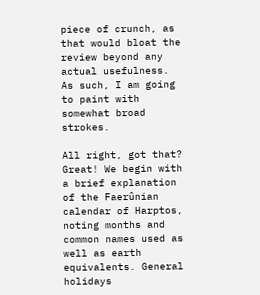piece of crunch, as that would bloat the review beyond any actual usefulness. As such, I am going to paint with somewhat broad strokes.

All right, got that? Great! We begin with a brief explanation of the Faerûnian calendar of Harptos, noting months and common names used as well as earth equivalents. General holidays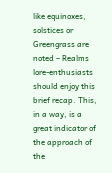like equinoxes, solstices or Greengrass are noted – Realms lore-enthusiasts should enjoy this brief recap. This, in a way, is a great indicator of the approach of the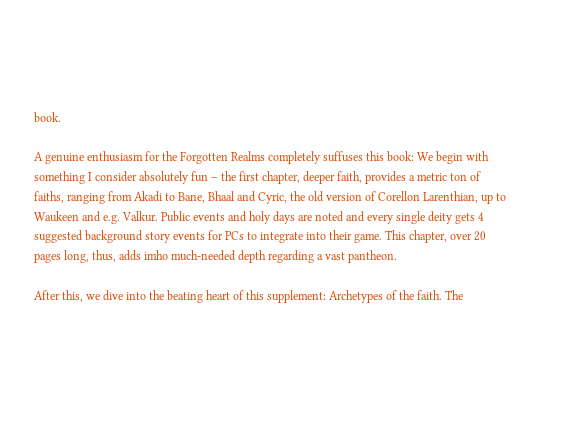book.

A genuine enthusiasm for the Forgotten Realms completely suffuses this book: We begin with something I consider absolutely fun – the first chapter, deeper faith, provides a metric ton of faiths, ranging from Akadi to Bane, Bhaal and Cyric, the old version of Corellon Larenthian, up to Waukeen and e.g. Valkur. Public events and holy days are noted and every single deity gets 4 suggested background story events for PCs to integrate into their game. This chapter, over 20 pages long, thus, adds imho much-needed depth regarding a vast pantheon.

After this, we dive into the beating heart of this supplement: Archetypes of the faith. The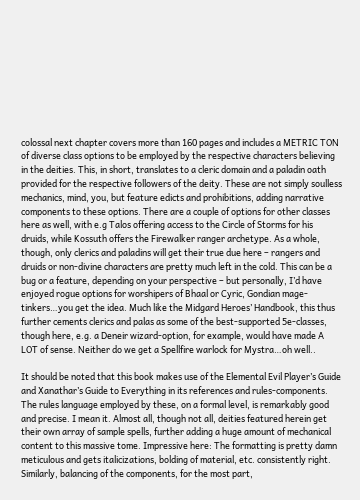colossal next chapter covers more than 160 pages and includes a METRIC TON of diverse class options to be employed by the respective characters believing in the deities. This, in short, translates to a cleric domain and a paladin oath provided for the respective followers of the deity. These are not simply soulless mechanics, mind, you, but feature edicts and prohibitions, adding narrative components to these options. There are a couple of options for other classes here as well, with e.g Talos offering access to the Circle of Storms for his druids, while Kossuth offers the Firewalker ranger archetype. As a whole, though, only clerics and paladins will get their true due here – rangers and druids or non-divine characters are pretty much left in the cold. This can be a bug or a feature, depending on your perspective – but personally, I’d have enjoyed rogue options for worshipers of Bhaal or Cyric, Gondian mage-tinkers…you get the idea. Much like the Midgard Heroes’ Handbook, this thus further cements clerics and palas as some of the best-supported 5e-classes, though here, e.g. a Deneir wizard-option, for example, would have made A LOT of sense. Neither do we get a Spellfire warlock for Mystra…oh well..

It should be noted that this book makes use of the Elemental Evil Player’s Guide and Xanathar’s Guide to Everything in its references and rules-components. The rules language employed by these, on a formal level, is remarkably good and precise. I mean it. Almost all, though not all, deities featured herein get their own array of sample spells, further adding a huge amount of mechanical content to this massive tome. Impressive here: The formatting is pretty damn meticulous and gets italicizations, bolding of material, etc. consistently right. Similarly, balancing of the components, for the most part,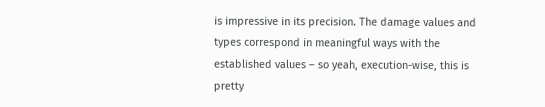is impressive in its precision. The damage values and types correspond in meaningful ways with the established values – so yeah, execution-wise, this is pretty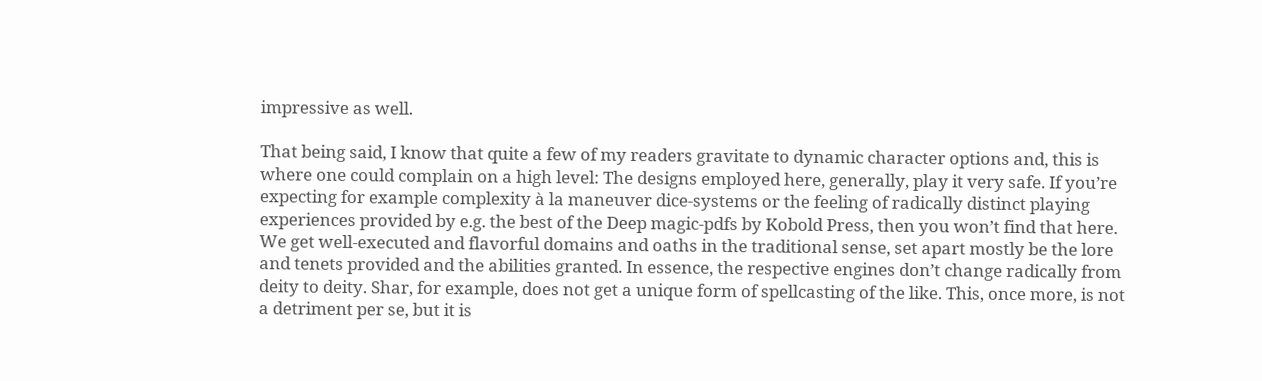impressive as well.

That being said, I know that quite a few of my readers gravitate to dynamic character options and, this is where one could complain on a high level: The designs employed here, generally, play it very safe. If you’re expecting for example complexity à la maneuver dice-systems or the feeling of radically distinct playing experiences provided by e.g. the best of the Deep magic-pdfs by Kobold Press, then you won’t find that here. We get well-executed and flavorful domains and oaths in the traditional sense, set apart mostly be the lore and tenets provided and the abilities granted. In essence, the respective engines don’t change radically from deity to deity. Shar, for example, does not get a unique form of spellcasting of the like. This, once more, is not a detriment per se, but it is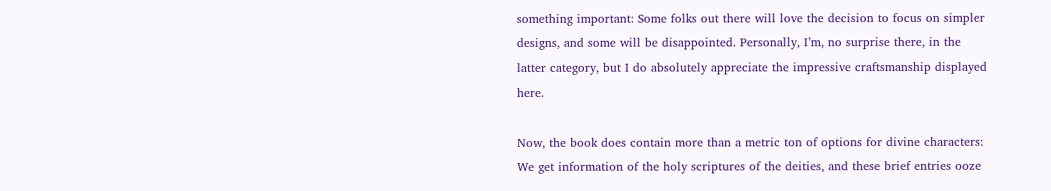something important: Some folks out there will love the decision to focus on simpler designs, and some will be disappointed. Personally, I’m, no surprise there, in the latter category, but I do absolutely appreciate the impressive craftsmanship displayed here.

Now, the book does contain more than a metric ton of options for divine characters: We get information of the holy scriptures of the deities, and these brief entries ooze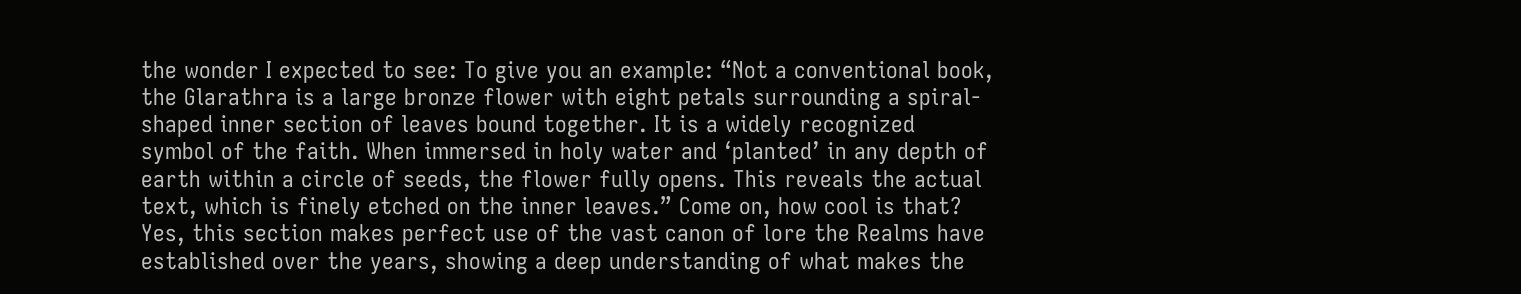the wonder I expected to see: To give you an example: “Not a conventional book, the Glarathra is a large bronze flower with eight petals surrounding a spiral-shaped inner section of leaves bound together. It is a widely recognized symbol of the faith. When immersed in holy water and ‘planted’ in any depth of earth within a circle of seeds, the flower fully opens. This reveals the actual text, which is finely etched on the inner leaves.” Come on, how cool is that? Yes, this section makes perfect use of the vast canon of lore the Realms have established over the years, showing a deep understanding of what makes the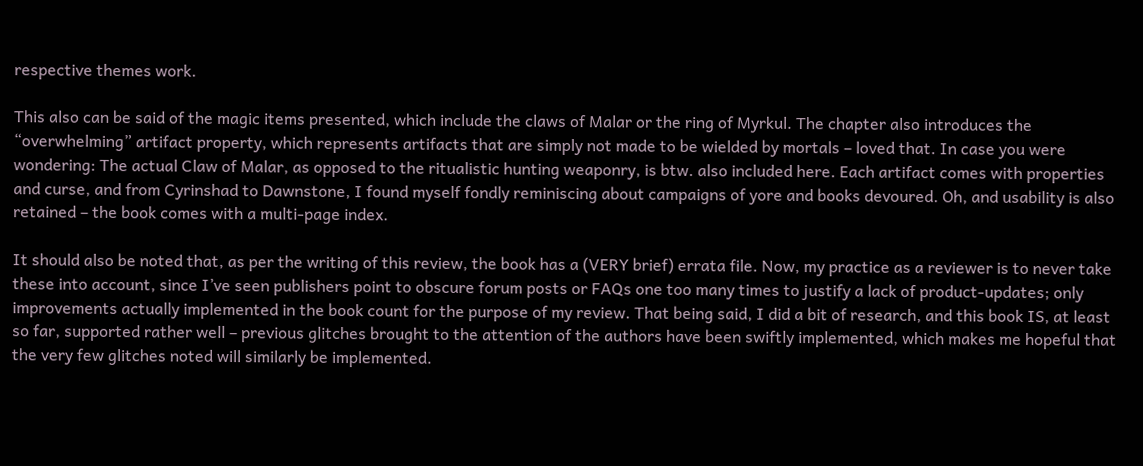respective themes work.

This also can be said of the magic items presented, which include the claws of Malar or the ring of Myrkul. The chapter also introduces the “overwhelming” artifact property, which represents artifacts that are simply not made to be wielded by mortals – loved that. In case you were wondering: The actual Claw of Malar, as opposed to the ritualistic hunting weaponry, is btw. also included here. Each artifact comes with properties and curse, and from Cyrinshad to Dawnstone, I found myself fondly reminiscing about campaigns of yore and books devoured. Oh, and usability is also retained – the book comes with a multi-page index.

It should also be noted that, as per the writing of this review, the book has a (VERY brief) errata file. Now, my practice as a reviewer is to never take these into account, since I’ve seen publishers point to obscure forum posts or FAQs one too many times to justify a lack of product-updates; only improvements actually implemented in the book count for the purpose of my review. That being said, I did a bit of research, and this book IS, at least so far, supported rather well – previous glitches brought to the attention of the authors have been swiftly implemented, which makes me hopeful that the very few glitches noted will similarly be implemented.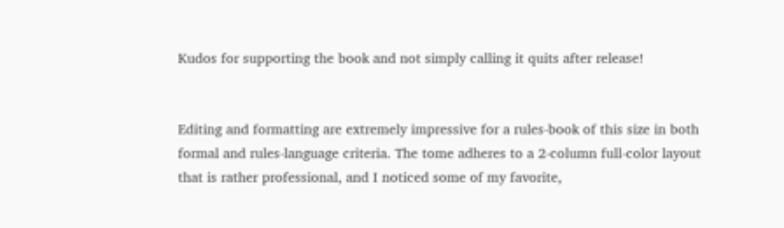Kudos for supporting the book and not simply calling it quits after release!


Editing and formatting are extremely impressive for a rules-book of this size in both formal and rules-language criteria. The tome adheres to a 2-column full-color layout that is rather professional, and I noticed some of my favorite,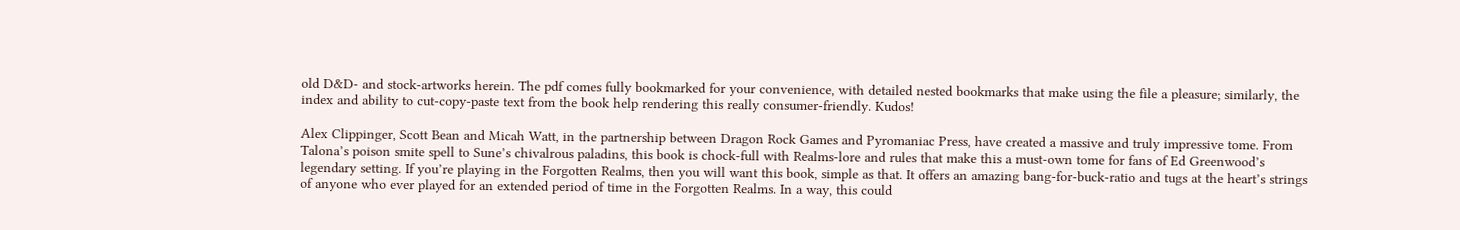old D&D- and stock-artworks herein. The pdf comes fully bookmarked for your convenience, with detailed nested bookmarks that make using the file a pleasure; similarly, the index and ability to cut-copy-paste text from the book help rendering this really consumer-friendly. Kudos!

Alex Clippinger, Scott Bean and Micah Watt, in the partnership between Dragon Rock Games and Pyromaniac Press, have created a massive and truly impressive tome. From Talona’s poison smite spell to Sune’s chivalrous paladins, this book is chock-full with Realms-lore and rules that make this a must-own tome for fans of Ed Greenwood’s legendary setting. If you’re playing in the Forgotten Realms, then you will want this book, simple as that. It offers an amazing bang-for-buck-ratio and tugs at the heart’s strings of anyone who ever played for an extended period of time in the Forgotten Realms. In a way, this could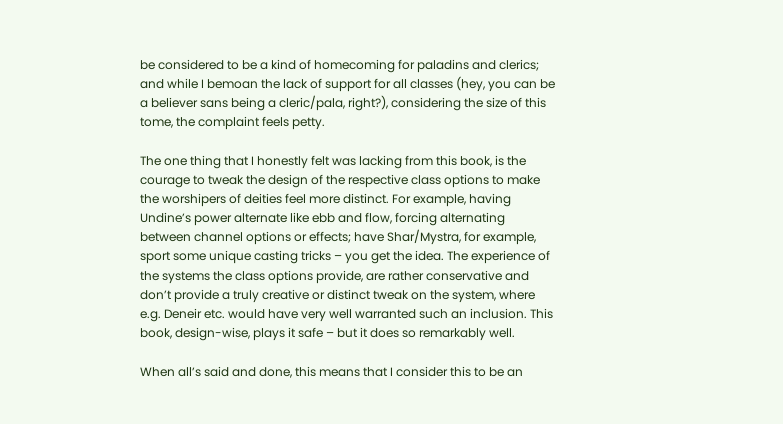be considered to be a kind of homecoming for paladins and clerics; and while I bemoan the lack of support for all classes (hey, you can be a believer sans being a cleric/pala, right?), considering the size of this tome, the complaint feels petty.

The one thing that I honestly felt was lacking from this book, is the courage to tweak the design of the respective class options to make the worshipers of deities feel more distinct. For example, having Undine’s power alternate like ebb and flow, forcing alternating between channel options or effects; have Shar/Mystra, for example, sport some unique casting tricks – you get the idea. The experience of the systems the class options provide, are rather conservative and don’t provide a truly creative or distinct tweak on the system, where e.g. Deneir etc. would have very well warranted such an inclusion. This book, design-wise, plays it safe – but it does so remarkably well.

When all’s said and done, this means that I consider this to be an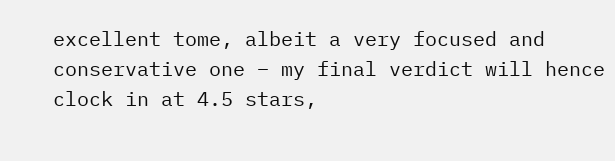excellent tome, albeit a very focused and conservative one – my final verdict will hence clock in at 4.5 stars,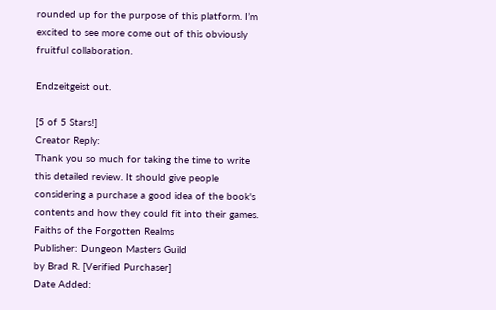rounded up for the purpose of this platform. I’m excited to see more come out of this obviously fruitful collaboration.

Endzeitgeist out.

[5 of 5 Stars!]
Creator Reply:
Thank you so much for taking the time to write this detailed review. It should give people considering a purchase a good idea of the book's contents and how they could fit into their games.
Faiths of the Forgotten Realms
Publisher: Dungeon Masters Guild
by Brad R. [Verified Purchaser]
Date Added: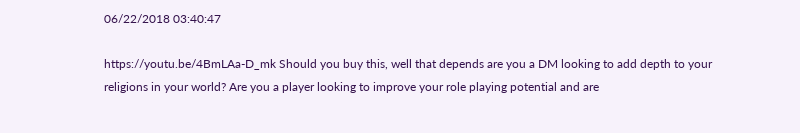06/22/2018 03:40:47

https://youtu.be/4BmLAa-D_mk Should you buy this, well that depends are you a DM looking to add depth to your religions in your world? Are you a player looking to improve your role playing potential and are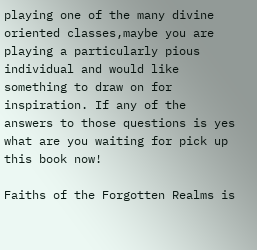playing one of the many divine oriented classes,maybe you are playing a particularly pious individual and would like something to draw on for inspiration. If any of the answers to those questions is yes what are you waiting for pick up this book now!

Faiths of the Forgotten Realms is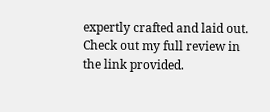expertly crafted and laid out. Check out my full review in the link provided.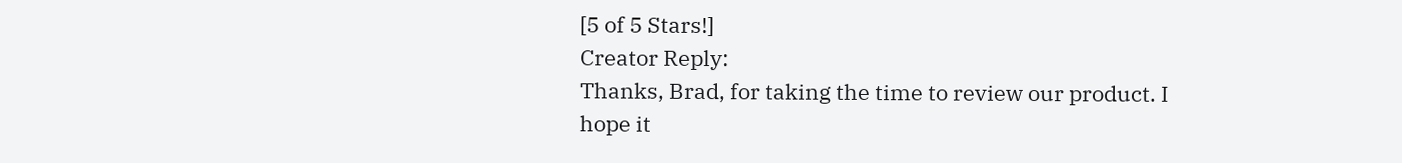[5 of 5 Stars!]
Creator Reply:
Thanks, Brad, for taking the time to review our product. I hope it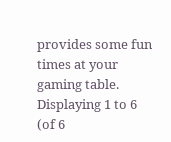provides some fun times at your gaming table.
Displaying 1 to 6 (of 6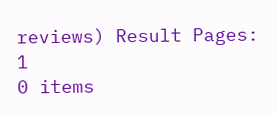reviews) Result Pages:  1
0 items